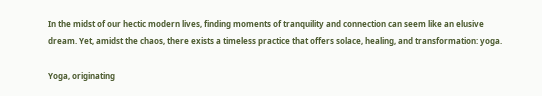In the midst of our hectic modern lives, finding moments of tranquility and connection can seem like an elusive dream. Yet, amidst the chaos, there exists a timeless practice that offers solace, healing, and transformation: yoga.

Yoga, originating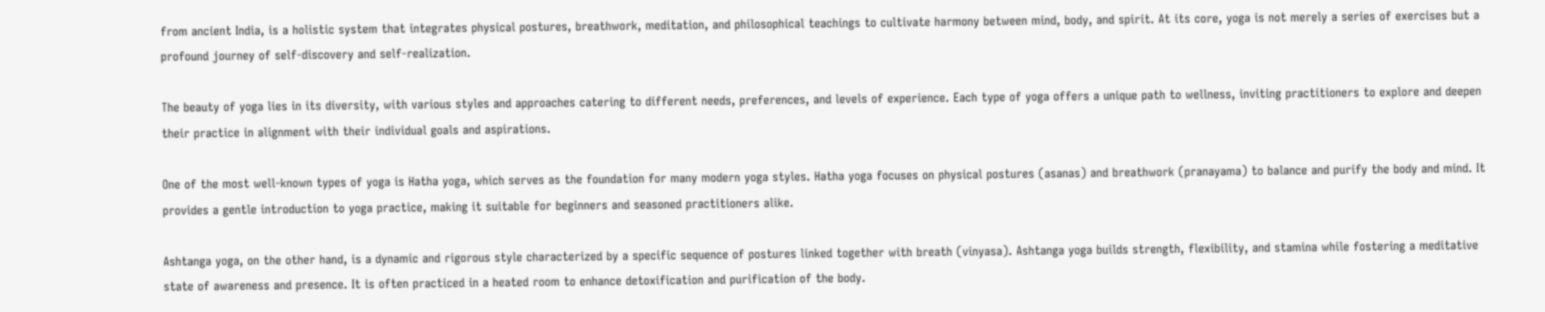from ancient India, is a holistic system that integrates physical postures, breathwork, meditation, and philosophical teachings to cultivate harmony between mind, body, and spirit. At its core, yoga is not merely a series of exercises but a profound journey of self-discovery and self-realization.

The beauty of yoga lies in its diversity, with various styles and approaches catering to different needs, preferences, and levels of experience. Each type of yoga offers a unique path to wellness, inviting practitioners to explore and deepen their practice in alignment with their individual goals and aspirations.

One of the most well-known types of yoga is Hatha yoga, which serves as the foundation for many modern yoga styles. Hatha yoga focuses on physical postures (asanas) and breathwork (pranayama) to balance and purify the body and mind. It provides a gentle introduction to yoga practice, making it suitable for beginners and seasoned practitioners alike.

Ashtanga yoga, on the other hand, is a dynamic and rigorous style characterized by a specific sequence of postures linked together with breath (vinyasa). Ashtanga yoga builds strength, flexibility, and stamina while fostering a meditative state of awareness and presence. It is often practiced in a heated room to enhance detoxification and purification of the body.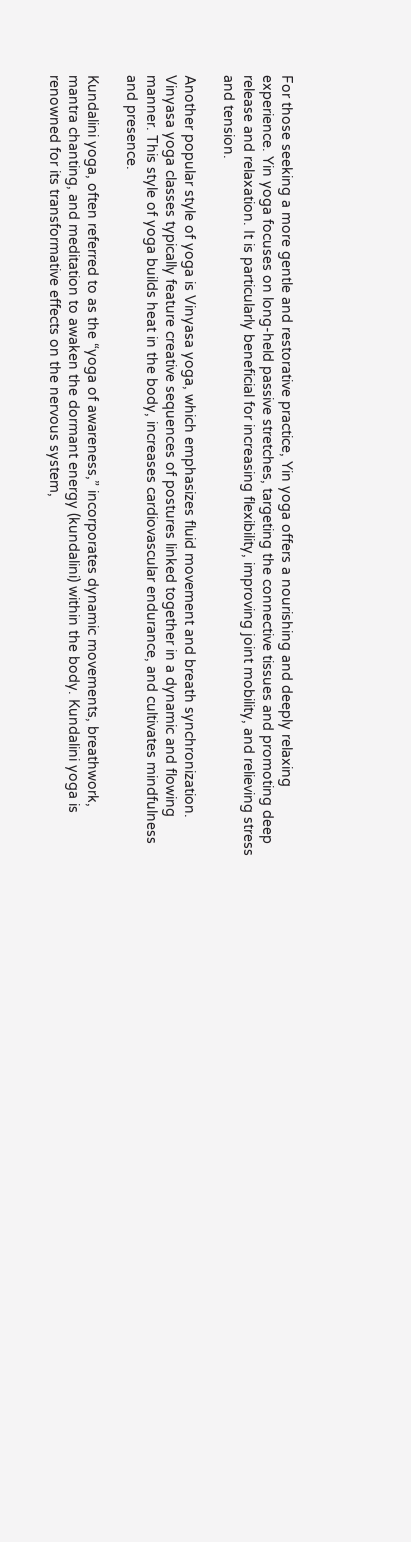For those seeking a more gentle and restorative practice, Yin yoga offers a nourishing and deeply relaxing experience. Yin yoga focuses on long-held passive stretches, targeting the connective tissues and promoting deep release and relaxation. It is particularly beneficial for increasing flexibility, improving joint mobility, and relieving stress and tension.

Another popular style of yoga is Vinyasa yoga, which emphasizes fluid movement and breath synchronization. Vinyasa yoga classes typically feature creative sequences of postures linked together in a dynamic and flowing manner. This style of yoga builds heat in the body, increases cardiovascular endurance, and cultivates mindfulness and presence.

Kundalini yoga, often referred to as the “yoga of awareness,” incorporates dynamic movements, breathwork, mantra chanting, and meditation to awaken the dormant energy (kundalini) within the body. Kundalini yoga is renowned for its transformative effects on the nervous system,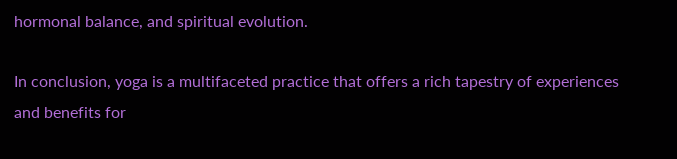hormonal balance, and spiritual evolution.

In conclusion, yoga is a multifaceted practice that offers a rich tapestry of experiences and benefits for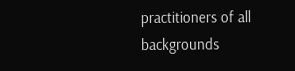practitioners of all backgrounds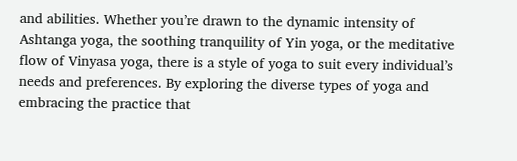and abilities. Whether you’re drawn to the dynamic intensity of Ashtanga yoga, the soothing tranquility of Yin yoga, or the meditative flow of Vinyasa yoga, there is a style of yoga to suit every individual’s needs and preferences. By exploring the diverse types of yoga and embracing the practice that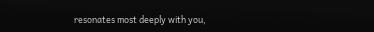resonates most deeply with you,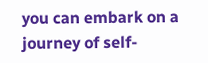you can embark on a journey of self-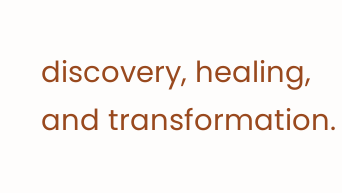discovery, healing, and transformation.